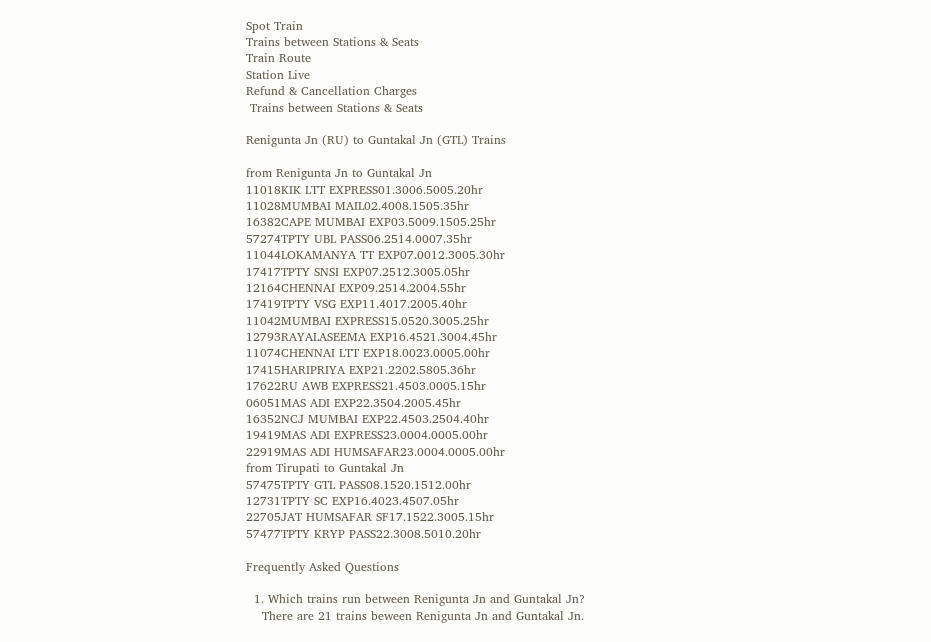Spot Train
Trains between Stations & Seats
Train Route
Station Live
Refund & Cancellation Charges
 Trains between Stations & Seats

Renigunta Jn (RU) to Guntakal Jn (GTL) Trains

from Renigunta Jn to Guntakal Jn
11018KIK LTT EXPRESS01.3006.5005.20hr
11028MUMBAI MAIL02.4008.1505.35hr
16382CAPE MUMBAI EXP03.5009.1505.25hr
57274TPTY UBL PASS06.2514.0007.35hr
11044LOKAMANYA TT EXP07.0012.3005.30hr
17417TPTY SNSI EXP07.2512.3005.05hr
12164CHENNAI EXP09.2514.2004.55hr
17419TPTY VSG EXP11.4017.2005.40hr
11042MUMBAI EXPRESS15.0520.3005.25hr
12793RAYALASEEMA EXP16.4521.3004.45hr
11074CHENNAI LTT EXP18.0023.0005.00hr
17415HARIPRIYA EXP21.2202.5805.36hr
17622RU AWB EXPRESS21.4503.0005.15hr
06051MAS ADI EXP22.3504.2005.45hr
16352NCJ MUMBAI EXP22.4503.2504.40hr
19419MAS ADI EXPRESS23.0004.0005.00hr
22919MAS ADI HUMSAFAR23.0004.0005.00hr
from Tirupati to Guntakal Jn
57475TPTY GTL PASS08.1520.1512.00hr
12731TPTY SC EXP16.4023.4507.05hr
22705JAT HUMSAFAR SF17.1522.3005.15hr
57477TPTY KRYP PASS22.3008.5010.20hr

Frequently Asked Questions

  1. Which trains run between Renigunta Jn and Guntakal Jn?
    There are 21 trains beween Renigunta Jn and Guntakal Jn.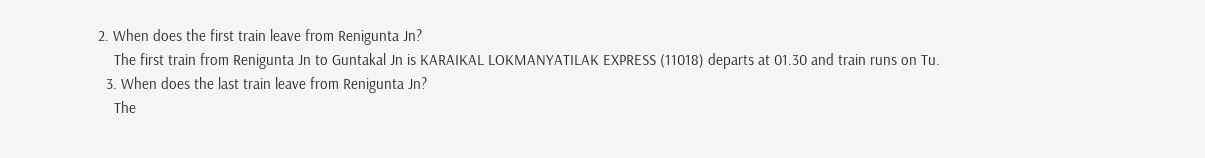2. When does the first train leave from Renigunta Jn?
    The first train from Renigunta Jn to Guntakal Jn is KARAIKAL LOKMANYATILAK EXPRESS (11018) departs at 01.30 and train runs on Tu.
  3. When does the last train leave from Renigunta Jn?
    The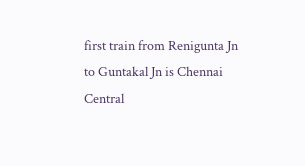first train from Renigunta Jn to Guntakal Jn is Chennai Central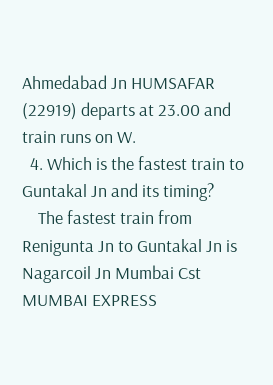Ahmedabad Jn HUMSAFAR (22919) departs at 23.00 and train runs on W.
  4. Which is the fastest train to Guntakal Jn and its timing?
    The fastest train from Renigunta Jn to Guntakal Jn is Nagarcoil Jn Mumbai Cst MUMBAI EXPRESS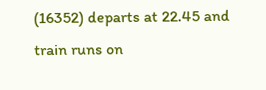(16352) departs at 22.45 and train runs on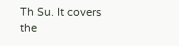Th Su. It covers the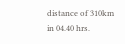distance of 310km in 04.40 hrs.